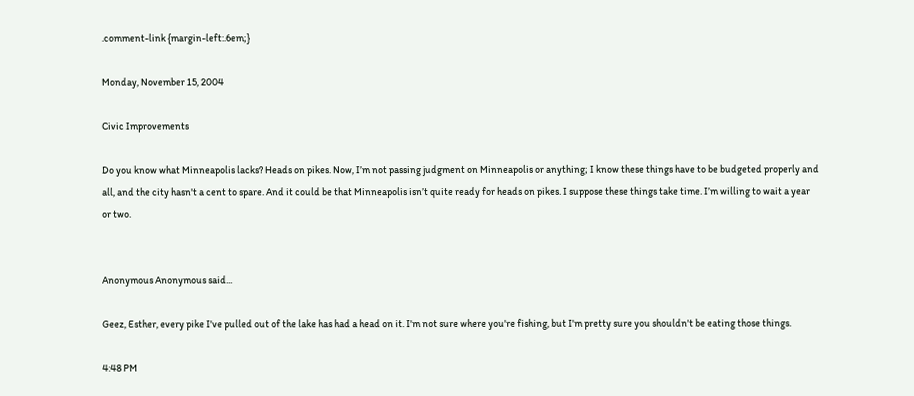.comment-link {margin-left:.6em;}

Monday, November 15, 2004

Civic Improvements

Do you know what Minneapolis lacks? Heads on pikes. Now, I’m not passing judgment on Minneapolis or anything; I know these things have to be budgeted properly and all, and the city hasn't a cent to spare. And it could be that Minneapolis isn’t quite ready for heads on pikes. I suppose these things take time. I’m willing to wait a year or two.


Anonymous Anonymous said...

Geez, Esther, every pike I've pulled out of the lake has had a head on it. I'm not sure where you're fishing, but I'm pretty sure you shouldn't be eating those things.

4:48 PM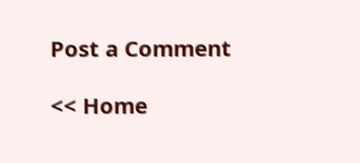Post a Comment

<< Home